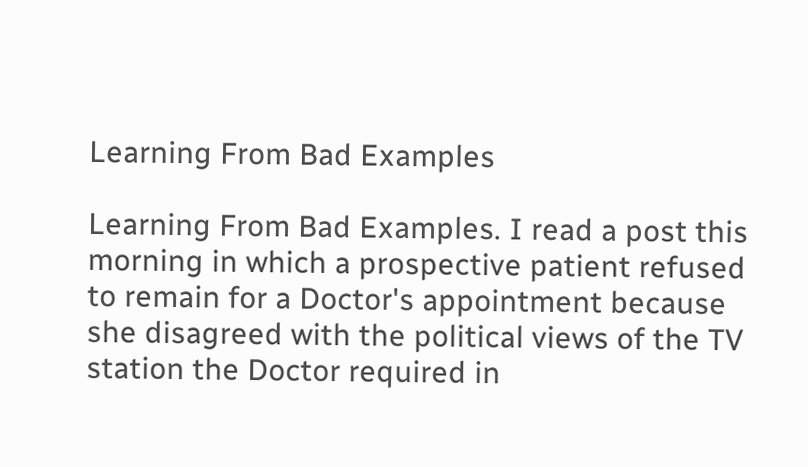Learning From Bad Examples

Learning From Bad Examples. I read a post this morning in which a prospective patient refused to remain for a Doctor's appointment because she disagreed with the political views of the TV station the Doctor required in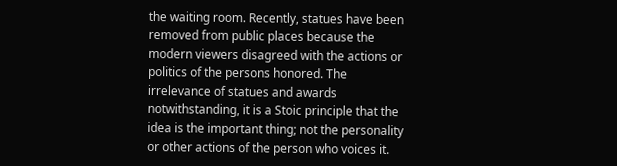the waiting room. Recently, statues have been removed from public places because the modern viewers disagreed with the actions or politics of the persons honored. The irrelevance of statues and awards notwithstanding, it is a Stoic principle that the idea is the important thing; not the personality or other actions of the person who voices it.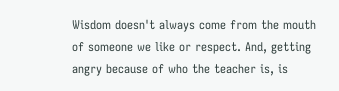Wisdom doesn't always come from the mouth of someone we like or respect. And, getting angry because of who the teacher is, is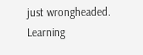just wrongheaded.  Learning